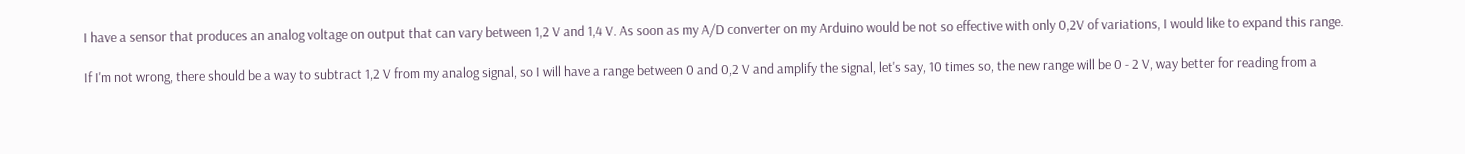I have a sensor that produces an analog voltage on output that can vary between 1,2 V and 1,4 V. As soon as my A/D converter on my Arduino would be not so effective with only 0,2V of variations, I would like to expand this range.

If I'm not wrong, there should be a way to subtract 1,2 V from my analog signal, so I will have a range between 0 and 0,2 V and amplify the signal, let's say, 10 times so, the new range will be 0 - 2 V, way better for reading from a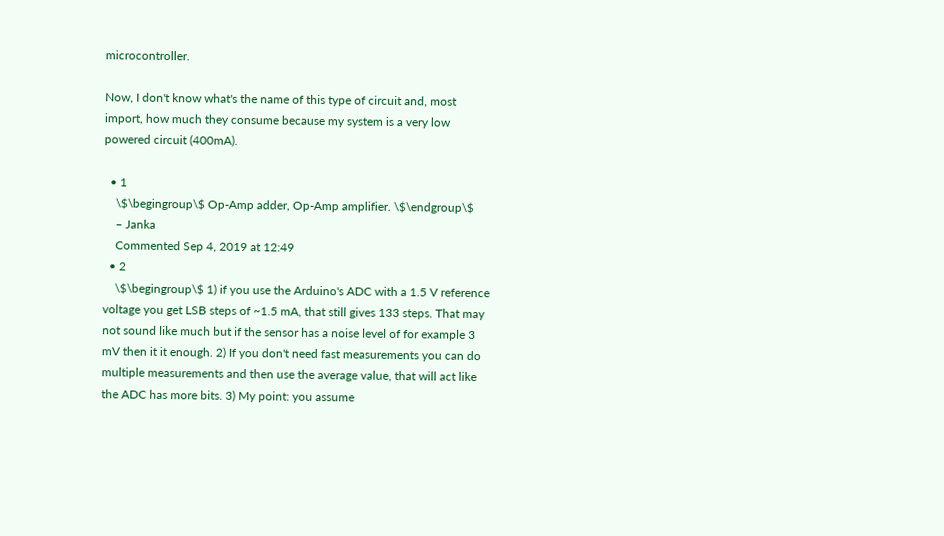microcontroller.

Now, I don't know what's the name of this type of circuit and, most import, how much they consume because my system is a very low powered circuit (400mA).

  • 1
    \$\begingroup\$ Op-Amp adder, Op-Amp amplifier. \$\endgroup\$
    – Janka
    Commented Sep 4, 2019 at 12:49
  • 2
    \$\begingroup\$ 1) if you use the Arduino's ADC with a 1.5 V reference voltage you get LSB steps of ~1.5 mA, that still gives 133 steps. That may not sound like much but if the sensor has a noise level of for example 3 mV then it it enough. 2) If you don't need fast measurements you can do multiple measurements and then use the average value, that will act like the ADC has more bits. 3) My point: you assume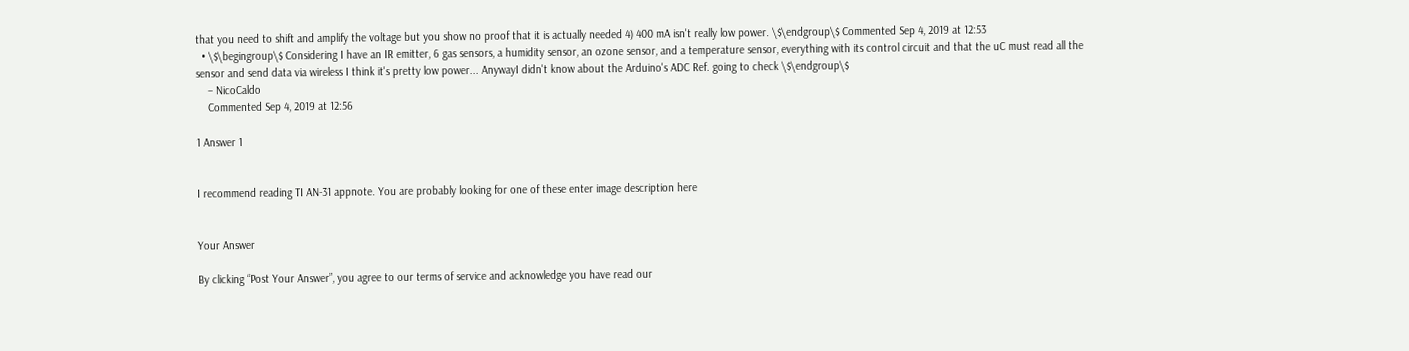that you need to shift and amplify the voltage but you show no proof that it is actually needed 4) 400 mA isn't really low power. \$\endgroup\$ Commented Sep 4, 2019 at 12:53
  • \$\begingroup\$ Considering I have an IR emitter, 6 gas sensors, a humidity sensor, an ozone sensor, and a temperature sensor, everything with its control circuit and that the uC must read all the sensor and send data via wireless I think it's pretty low power... AnywayI didn't know about the Arduino's ADC Ref. going to check \$\endgroup\$
    – NicoCaldo
    Commented Sep 4, 2019 at 12:56

1 Answer 1


I recommend reading TI AN-31 appnote. You are probably looking for one of these enter image description here


Your Answer

By clicking “Post Your Answer”, you agree to our terms of service and acknowledge you have read our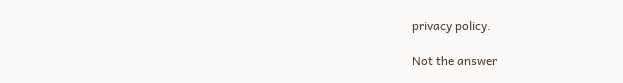privacy policy.

Not the answer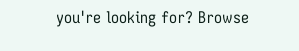you're looking for? Browse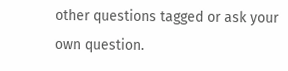other questions tagged or ask your own question.